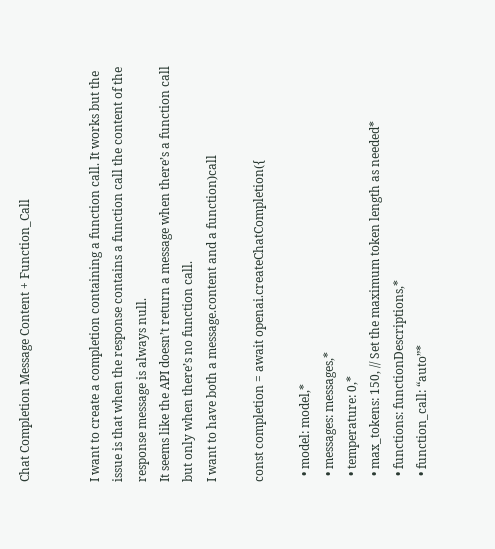Chat Completion Message Content + Function_Call


I want to create a completion containing a function call. It works but the issue is that when the response contains a function call the content of the response message is always null.
It seems like the API doesn’t return a message when there’s a function call but only when there’s no function call.
I want to have both a message.content and a function)call

const completion = await openai.createChatCompletion({

  • model: model,*
  • messages: messages,*
  • temperature: 0,*
  • max_tokens: 150, // Set the maximum token length as needed*
  • functions: functionDescriptions,*
  • function_call: “auto”*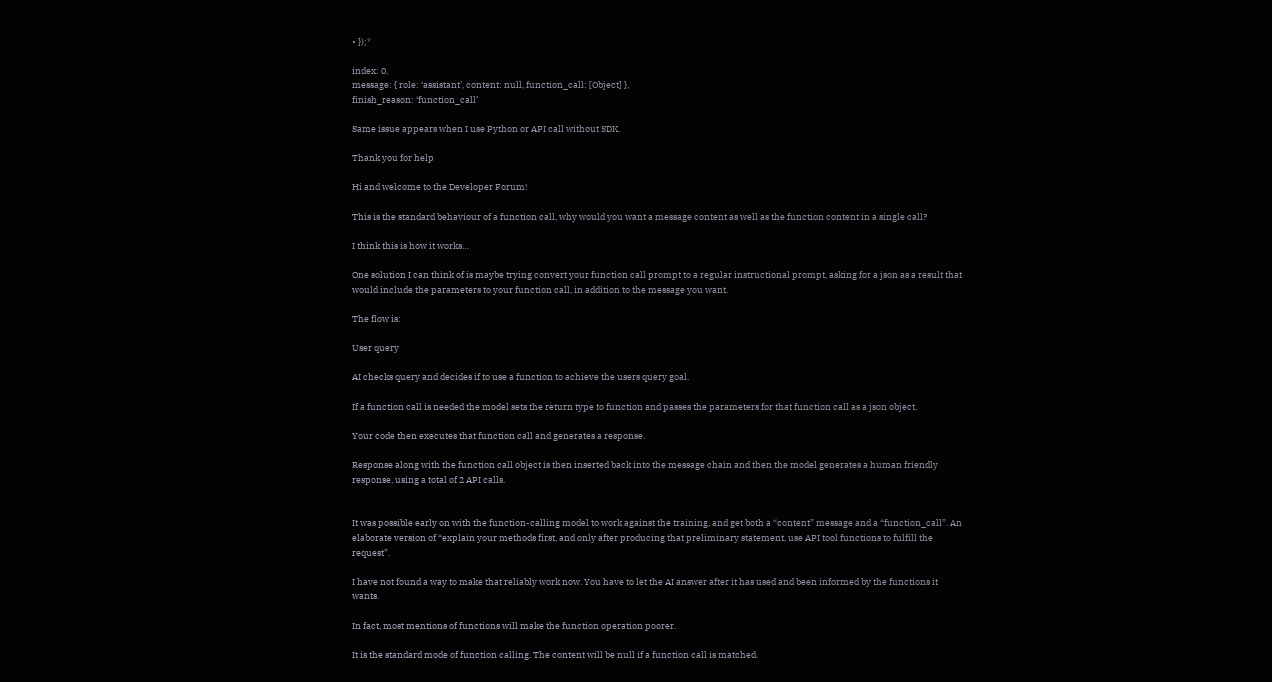• });*

index: 0,
message: { role: ‘assistant’, content: null, function_call: [Object] },
finish_reason: ‘function_call’

Same issue appears when I use Python or API call without SDK.

Thank you for help

Hi and welcome to the Developer Forum!

This is the standard behaviour of a function call, why would you want a message content as well as the function content in a single call?

I think this is how it works…

One solution I can think of is maybe trying convert your function call prompt to a regular instructional prompt, asking for a json as a result that would include the parameters to your function call, in addition to the message you want.

The flow is:

User query

AI checks query and decides if to use a function to achieve the users query goal.

If a function call is needed the model sets the return type to function and passes the parameters for that function call as a json object.

Your code then executes that function call and generates a response.

Response along with the function call object is then inserted back into the message chain and then the model generates a human friendly response, using a total of 2 API calls.


It was possible early on with the function-calling model to work against the training, and get both a “content” message and a “function_call”. An elaborate version of “explain your methods first, and only after producing that preliminary statement, use API tool functions to fulfill the request”.

I have not found a way to make that reliably work now. You have to let the AI answer after it has used and been informed by the functions it wants.

In fact, most mentions of functions will make the function operation poorer.

It is the standard mode of function calling. The content will be null if a function call is matched.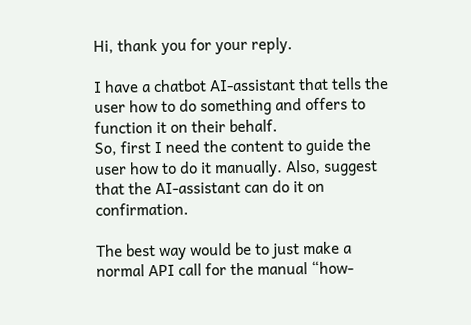Hi, thank you for your reply.

I have a chatbot AI-assistant that tells the user how to do something and offers to function it on their behalf.
So, first I need the content to guide the user how to do it manually. Also, suggest that the AI-assistant can do it on confirmation.

The best way would be to just make a normal API call for the manual “how-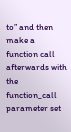to” and then make a function call afterwards with the function_call parameter set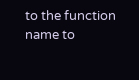to the function name to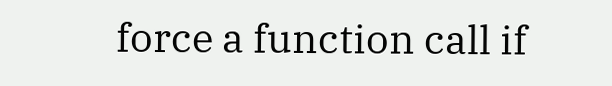force a function call if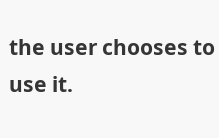the user chooses to use it.